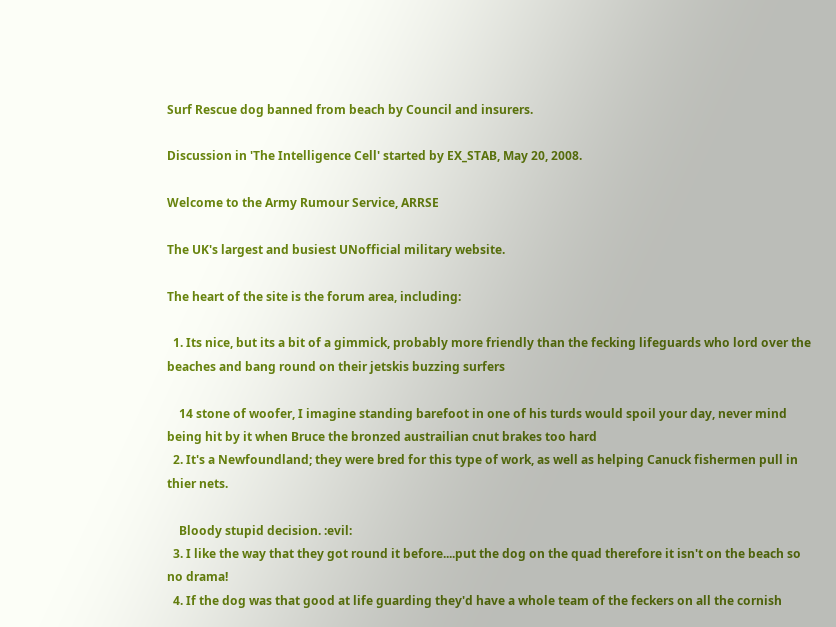Surf Rescue dog banned from beach by Council and insurers.

Discussion in 'The Intelligence Cell' started by EX_STAB, May 20, 2008.

Welcome to the Army Rumour Service, ARRSE

The UK's largest and busiest UNofficial military website.

The heart of the site is the forum area, including:

  1. Its nice, but its a bit of a gimmick, probably more friendly than the fecking lifeguards who lord over the beaches and bang round on their jetskis buzzing surfers

    14 stone of woofer, I imagine standing barefoot in one of his turds would spoil your day, never mind being hit by it when Bruce the bronzed austrailian cnut brakes too hard
  2. It's a Newfoundland; they were bred for this type of work, as well as helping Canuck fishermen pull in thier nets.

    Bloody stupid decision. :evil:
  3. I like the way that they got round it before....put the dog on the quad therefore it isn't on the beach so no drama!
  4. If the dog was that good at life guarding they'd have a whole team of the feckers on all the cornish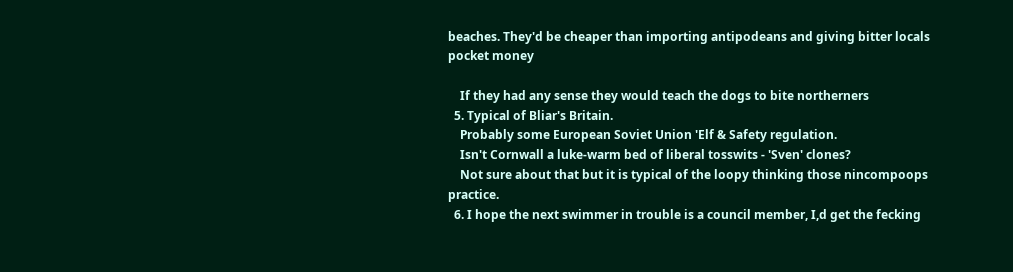beaches. They'd be cheaper than importing antipodeans and giving bitter locals pocket money

    If they had any sense they would teach the dogs to bite northerners
  5. Typical of Bliar's Britain.
    Probably some European Soviet Union 'Elf & Safety regulation.
    Isn't Cornwall a luke-warm bed of liberal tosswits - 'Sven' clones?
    Not sure about that but it is typical of the loopy thinking those nincompoops practice.
  6. I hope the next swimmer in trouble is a council member, I,d get the fecking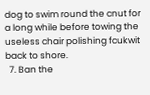dog to swim round the cnut for a long while before towing the useless chair polishing fcukwit back to shore.
  7. Ban the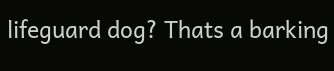lifeguard dog? Thats a barking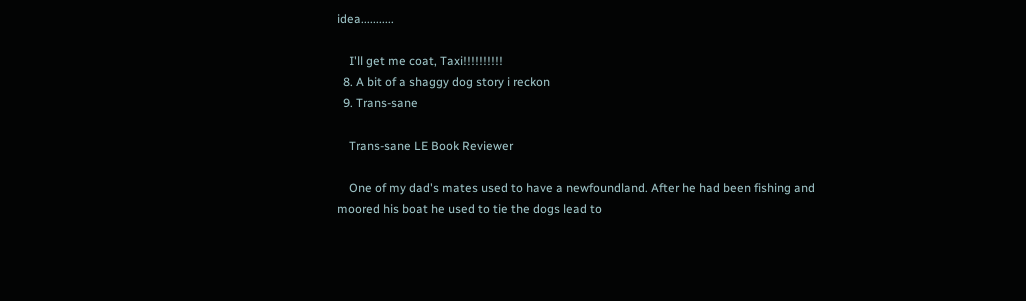idea...........

    I'll get me coat, Taxi!!!!!!!!!!
  8. A bit of a shaggy dog story i reckon
  9. Trans-sane

    Trans-sane LE Book Reviewer

    One of my dad's mates used to have a newfoundland. After he had been fishing and moored his boat he used to tie the dogs lead to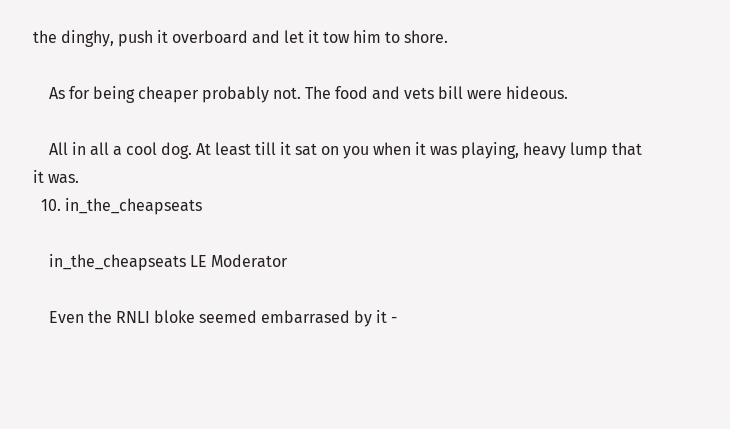the dinghy, push it overboard and let it tow him to shore.

    As for being cheaper probably not. The food and vets bill were hideous.

    All in all a cool dog. At least till it sat on you when it was playing, heavy lump that it was.
  10. in_the_cheapseats

    in_the_cheapseats LE Moderator

    Even the RNLI bloke seemed embarrased by it -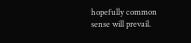hopefully common sense will prevail.